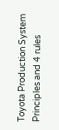Toyota Production System Principles and 4 rules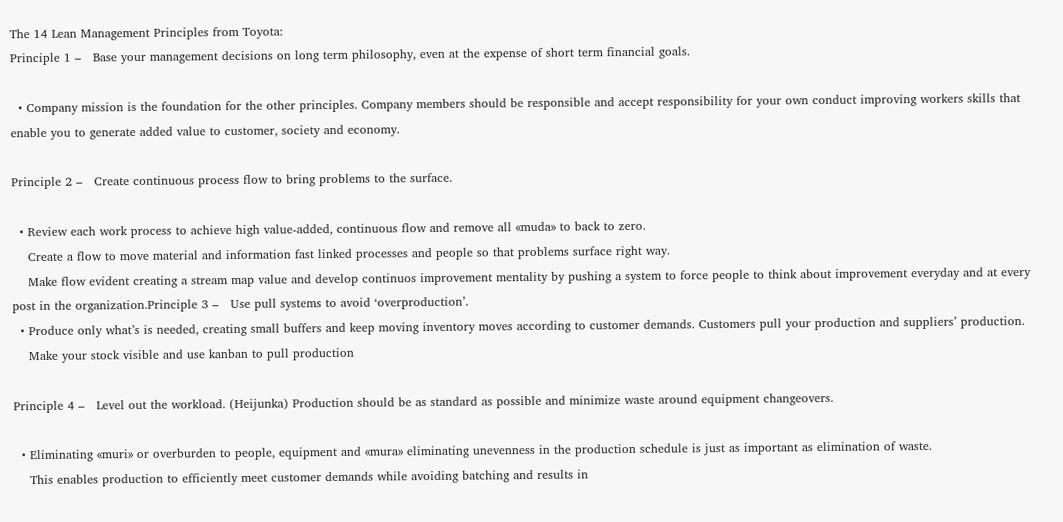The 14 Lean Management Principles from Toyota:
Principle 1 –   Base your management decisions on long term philosophy, even at the expense of short term financial goals.

  • Company mission is the foundation for the other principles. Company members should be responsible and accept responsibility for your own conduct improving workers skills that enable you to generate added value to customer, society and economy.

Principle 2 –   Create continuous process flow to bring problems to the surface.

  • Review each work process to achieve high value-added, continuous flow and remove all «muda» to back to zero.
    Create a flow to move material and information fast linked processes and people so that problems surface right way.
    Make flow evident creating a stream map value and develop continuos improvement mentality by pushing a system to force people to think about improvement everyday and at every post in the organization.Principle 3 –   Use pull systems to avoid ‘overproduction’.
  • Produce only what’s is needed, creating small buffers and keep moving inventory moves according to customer demands. Customers pull your production and suppliers’ production.
    Make your stock visible and use kanban to pull production

Principle 4 –   Level out the workload. (Heijunka) Production should be as standard as possible and minimize waste around equipment changeovers.

  • Eliminating «muri» or overburden to people, equipment and «mura» eliminating unevenness in the production schedule is just as important as elimination of waste.
    This enables production to efficiently meet customer demands while avoiding batching and results in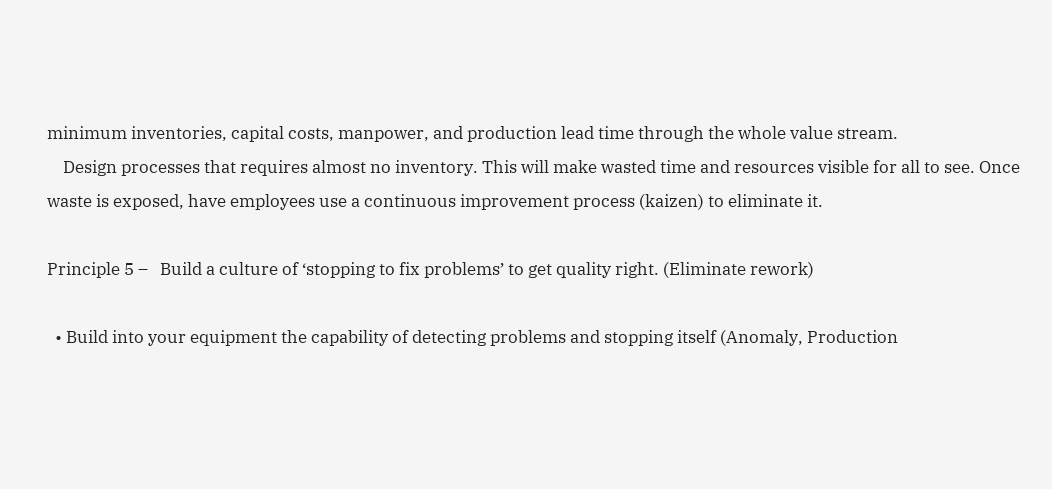minimum inventories, capital costs, manpower, and production lead time through the whole value stream.
    Design processes that requires almost no inventory. This will make wasted time and resources visible for all to see. Once waste is exposed, have employees use a continuous improvement process (kaizen) to eliminate it.

Principle 5 –   Build a culture of ‘stopping to fix problems’ to get quality right. (Eliminate rework)

  • Build into your equipment the capability of detecting problems and stopping itself (Anomaly, Production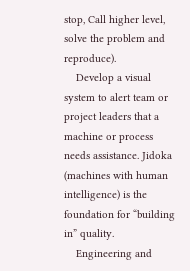stop, Call higher level, solve the problem and reproduce).
    Develop a visual system to alert team or project leaders that a machine or process needs assistance. Jidoka (machines with human intelligence) is the foundation for “building in” quality.
    Engineering and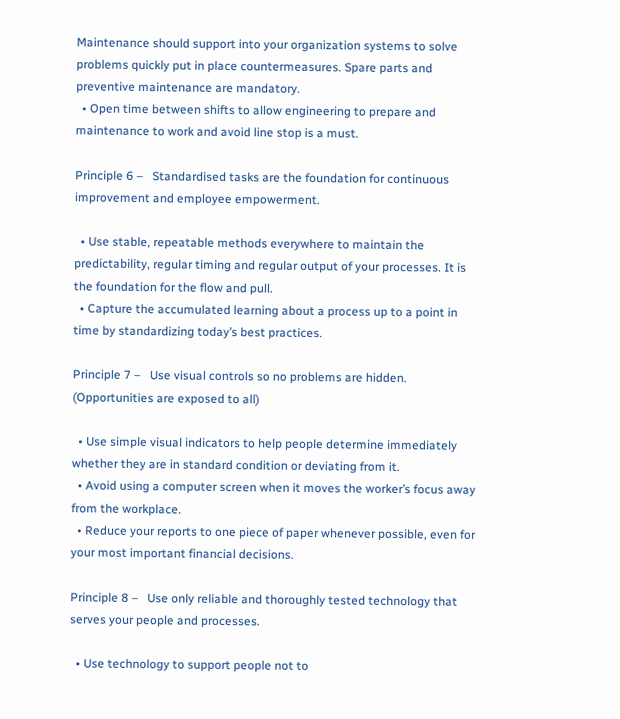Maintenance should support into your organization systems to solve problems quickly put in place countermeasures. Spare parts and preventive maintenance are mandatory.
  • Open time between shifts to allow engineering to prepare and maintenance to work and avoid line stop is a must.

Principle 6 –   Standardised tasks are the foundation for continuous improvement and employee empowerment.

  • Use stable, repeatable methods everywhere to maintain the predictability, regular timing and regular output of your processes. It is the foundation for the flow and pull.
  • Capture the accumulated learning about a process up to a point in time by standardizing today’s best practices.

Principle 7 –   Use visual controls so no problems are hidden. (Opportunities are exposed to all)

  • Use simple visual indicators to help people determine immediately whether they are in standard condition or deviating from it.
  • Avoid using a computer screen when it moves the worker’s focus away from the workplace.
  • Reduce your reports to one piece of paper whenever possible, even for your most important financial decisions.

Principle 8 –   Use only reliable and thoroughly tested technology that serves your people and processes.

  • Use technology to support people not to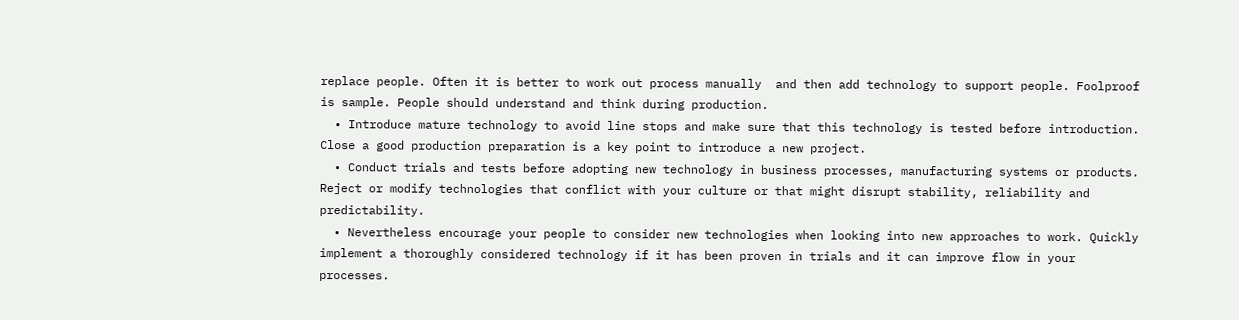replace people. Often it is better to work out process manually  and then add technology to support people. Foolproof is sample. People should understand and think during production.
  • Introduce mature technology to avoid line stops and make sure that this technology is tested before introduction. Close a good production preparation is a key point to introduce a new project.
  • Conduct trials and tests before adopting new technology in business processes, manufacturing systems or products. Reject or modify technologies that conflict with your culture or that might disrupt stability, reliability and predictability.
  • Nevertheless encourage your people to consider new technologies when looking into new approaches to work. Quickly implement a thoroughly considered technology if it has been proven in trials and it can improve flow in your processes.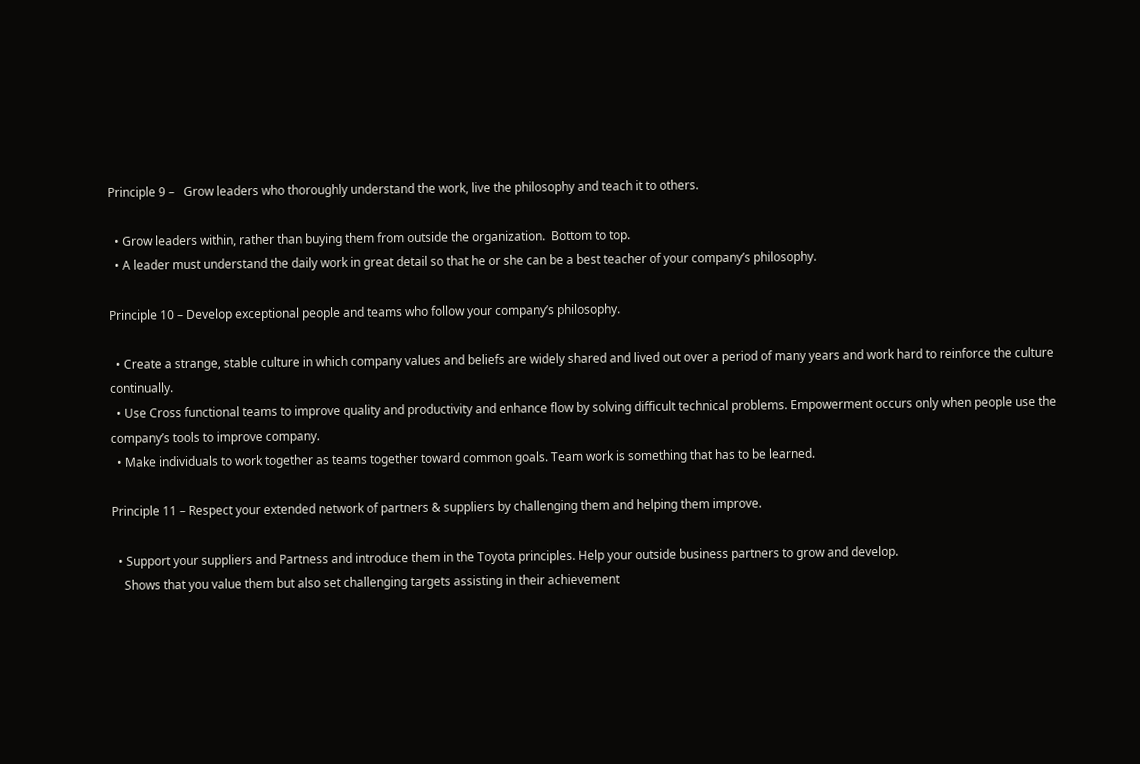Principle 9 –   Grow leaders who thoroughly understand the work, live the philosophy and teach it to others.

  • Grow leaders within, rather than buying them from outside the organization.  Bottom to top.
  • A leader must understand the daily work in great detail so that he or she can be a best teacher of your company’s philosophy.

Principle 10 – Develop exceptional people and teams who follow your company’s philosophy.

  • Create a strange, stable culture in which company values and beliefs are widely shared and lived out over a period of many years and work hard to reinforce the culture continually.
  • Use Cross functional teams to improve quality and productivity and enhance flow by solving difficult technical problems. Empowerment occurs only when people use the company’s tools to improve company.
  • Make individuals to work together as teams together toward common goals. Team work is something that has to be learned.

Principle 11 – Respect your extended network of partners & suppliers by challenging them and helping them improve.

  • Support your suppliers and Partness and introduce them in the Toyota principles. Help your outside business partners to grow and develop.
    Shows that you value them but also set challenging targets assisting in their achievement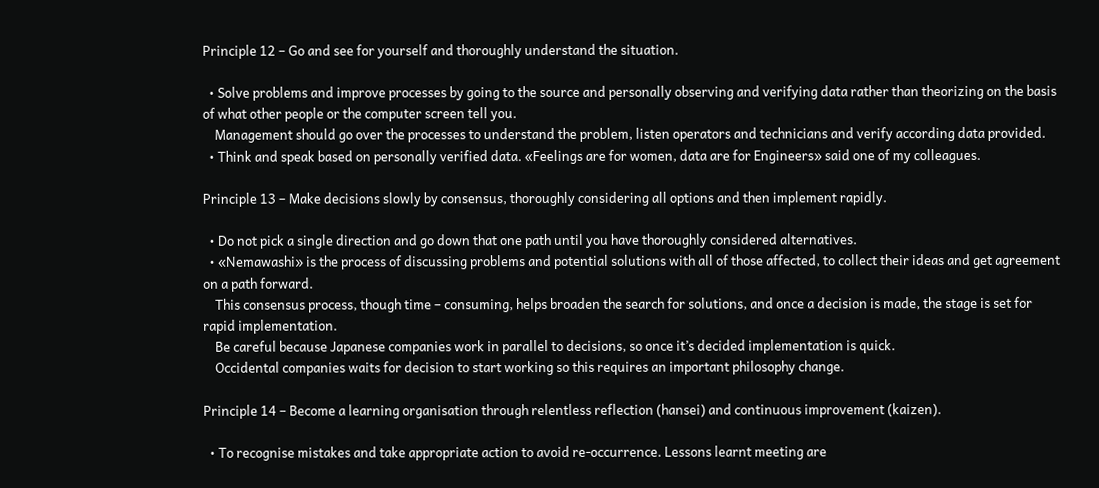Principle 12 – Go and see for yourself and thoroughly understand the situation.

  • Solve problems and improve processes by going to the source and personally observing and verifying data rather than theorizing on the basis of what other people or the computer screen tell you.
    Management should go over the processes to understand the problem, listen operators and technicians and verify according data provided.
  • Think and speak based on personally verified data. «Feelings are for women, data are for Engineers» said one of my colleagues.

Principle 13 – Make decisions slowly by consensus, thoroughly considering all options and then implement rapidly.

  • Do not pick a single direction and go down that one path until you have thoroughly considered alternatives.
  • «Nemawashi» is the process of discussing problems and potential solutions with all of those affected, to collect their ideas and get agreement on a path forward.
    This consensus process, though time – consuming, helps broaden the search for solutions, and once a decision is made, the stage is set for rapid implementation.
    Be careful because Japanese companies work in parallel to decisions, so once it’s decided implementation is quick.
    Occidental companies waits for decision to start working so this requires an important philosophy change.

Principle 14 – Become a learning organisation through relentless reflection (hansei) and continuous improvement (kaizen).

  • To recognise mistakes and take appropriate action to avoid re-occurrence. Lessons learnt meeting are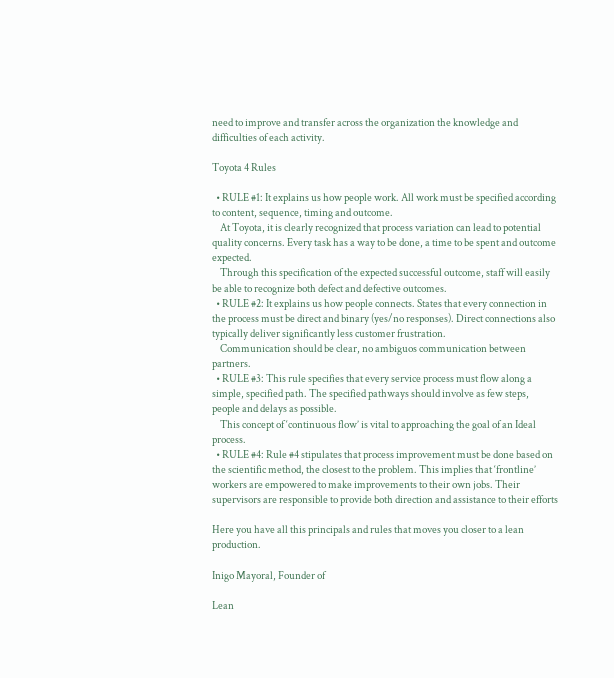need to improve and transfer across the organization the knowledge and difficulties of each activity.

Toyota 4 Rules

  • RULE #1: It explains us how people work. All work must be specified according to content, sequence, timing and outcome.
    At Toyota, it is clearly recognized that process variation can lead to potential quality concerns. Every task has a way to be done, a time to be spent and outcome expected.
    Through this specification of the expected successful outcome, staff will easily be able to recognize both defect and defective outcomes.
  • RULE #2: It explains us how people connects. States that every connection in the process must be direct and binary (yes/no responses). Direct connections also typically deliver significantly less customer frustration.
    Communication should be clear, no ambiguos communication between partners.
  • RULE #3: This rule specifies that every service process must flow along a simple, specified path. The specified pathways should involve as few steps, people and delays as possible.
    This concept of ‘continuous flow’ is vital to approaching the goal of an Ideal process.
  • RULE #4: Rule #4 stipulates that process improvement must be done based on the scientific method, the closest to the problem. This implies that ‘frontline’ workers are empowered to make improvements to their own jobs. Their supervisors are responsible to provide both direction and assistance to their efforts

Here you have all this principals and rules that moves you closer to a lean production.

Inigo Mayoral, Founder of

Lean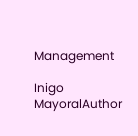Management

Inigo MayoralAuthor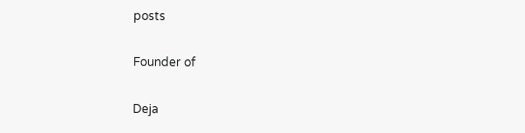posts

Founder of

Deja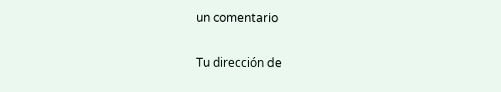un comentario

Tu dirección de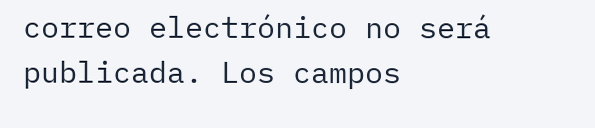correo electrónico no será publicada. Los campos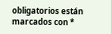obligatorios están marcados con *